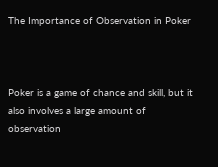The Importance of Observation in Poker



Poker is a game of chance and skill, but it also involves a large amount of observation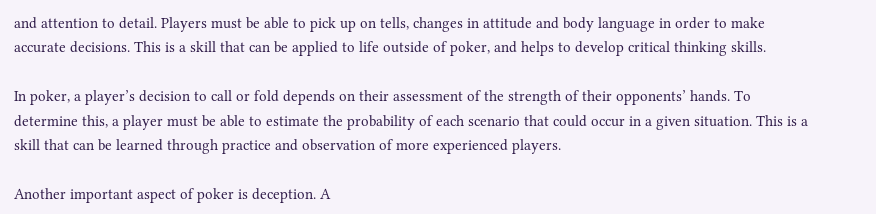and attention to detail. Players must be able to pick up on tells, changes in attitude and body language in order to make accurate decisions. This is a skill that can be applied to life outside of poker, and helps to develop critical thinking skills.

In poker, a player’s decision to call or fold depends on their assessment of the strength of their opponents’ hands. To determine this, a player must be able to estimate the probability of each scenario that could occur in a given situation. This is a skill that can be learned through practice and observation of more experienced players.

Another important aspect of poker is deception. A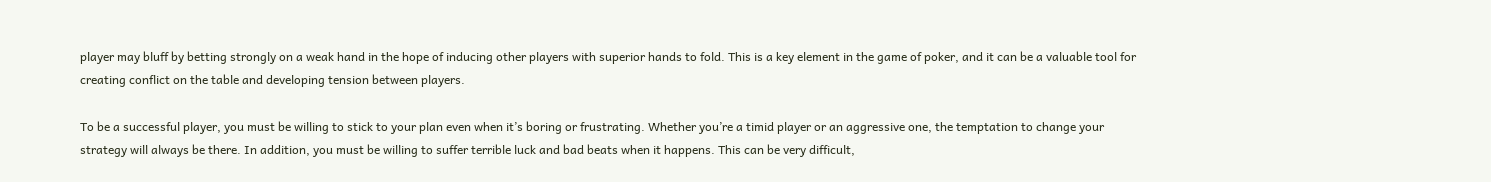player may bluff by betting strongly on a weak hand in the hope of inducing other players with superior hands to fold. This is a key element in the game of poker, and it can be a valuable tool for creating conflict on the table and developing tension between players.

To be a successful player, you must be willing to stick to your plan even when it’s boring or frustrating. Whether you’re a timid player or an aggressive one, the temptation to change your strategy will always be there. In addition, you must be willing to suffer terrible luck and bad beats when it happens. This can be very difficult,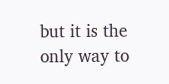but it is the only way to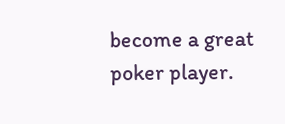become a great poker player.